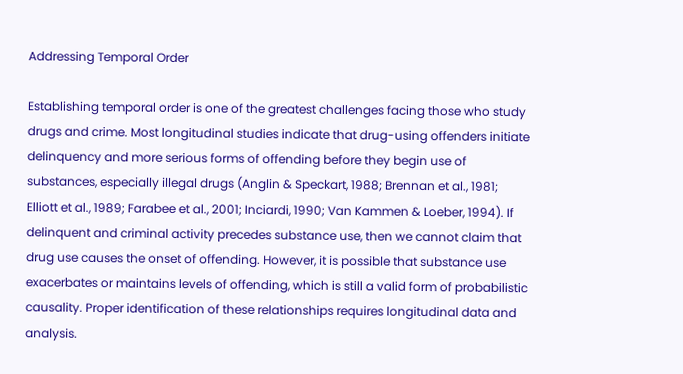Addressing Temporal Order

Establishing temporal order is one of the greatest challenges facing those who study drugs and crime. Most longitudinal studies indicate that drug-using offenders initiate delinquency and more serious forms of offending before they begin use of substances, especially illegal drugs (Anglin & Speckart, 1988; Brennan et al., 1981; Elliott et al., 1989; Farabee et al., 2001; Inciardi, 1990; Van Kammen & Loeber, 1994). If delinquent and criminal activity precedes substance use, then we cannot claim that drug use causes the onset of offending. However, it is possible that substance use exacerbates or maintains levels of offending, which is still a valid form of probabilistic causality. Proper identification of these relationships requires longitudinal data and analysis.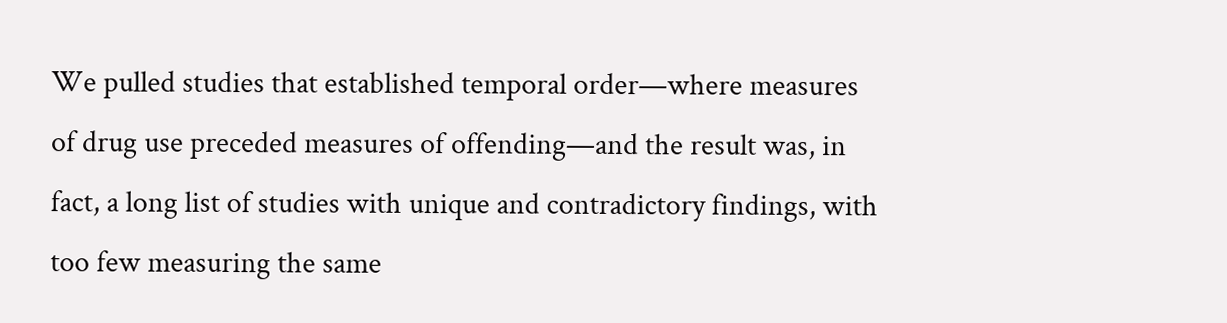We pulled studies that established temporal order—where measures of drug use preceded measures of offending—and the result was, in fact, a long list of studies with unique and contradictory findings, with too few measuring the same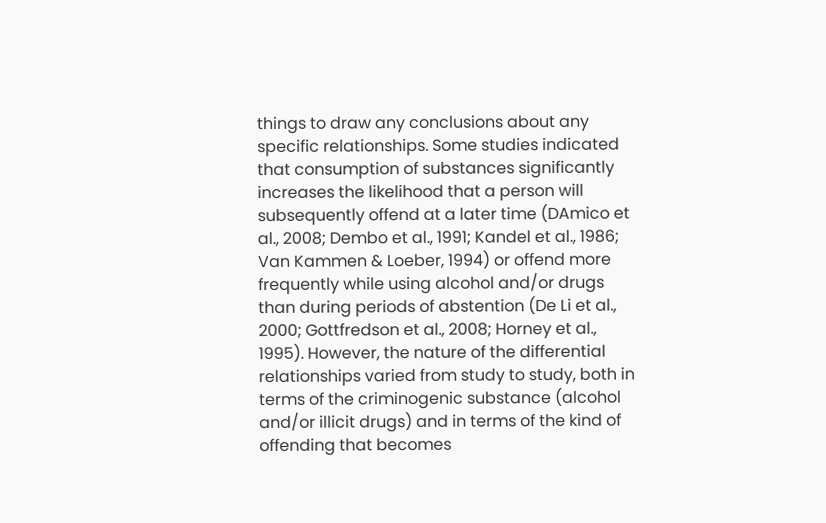things to draw any conclusions about any specific relationships. Some studies indicated that consumption of substances significantly increases the likelihood that a person will subsequently offend at a later time (DAmico et al., 2008; Dembo et al., 1991; Kandel et al., 1986; Van Kammen & Loeber, 1994) or offend more frequently while using alcohol and/or drugs than during periods of abstention (De Li et al., 2000; Gottfredson et al., 2008; Horney et al., 1995). However, the nature of the differential relationships varied from study to study, both in terms of the criminogenic substance (alcohol and/or illicit drugs) and in terms of the kind of offending that becomes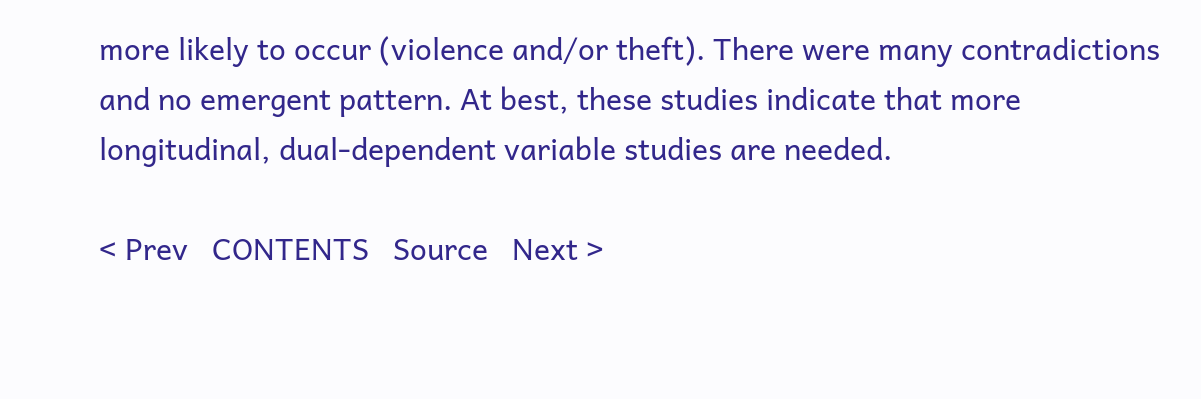more likely to occur (violence and/or theft). There were many contradictions and no emergent pattern. At best, these studies indicate that more longitudinal, dual-dependent variable studies are needed.

< Prev   CONTENTS   Source   Next >